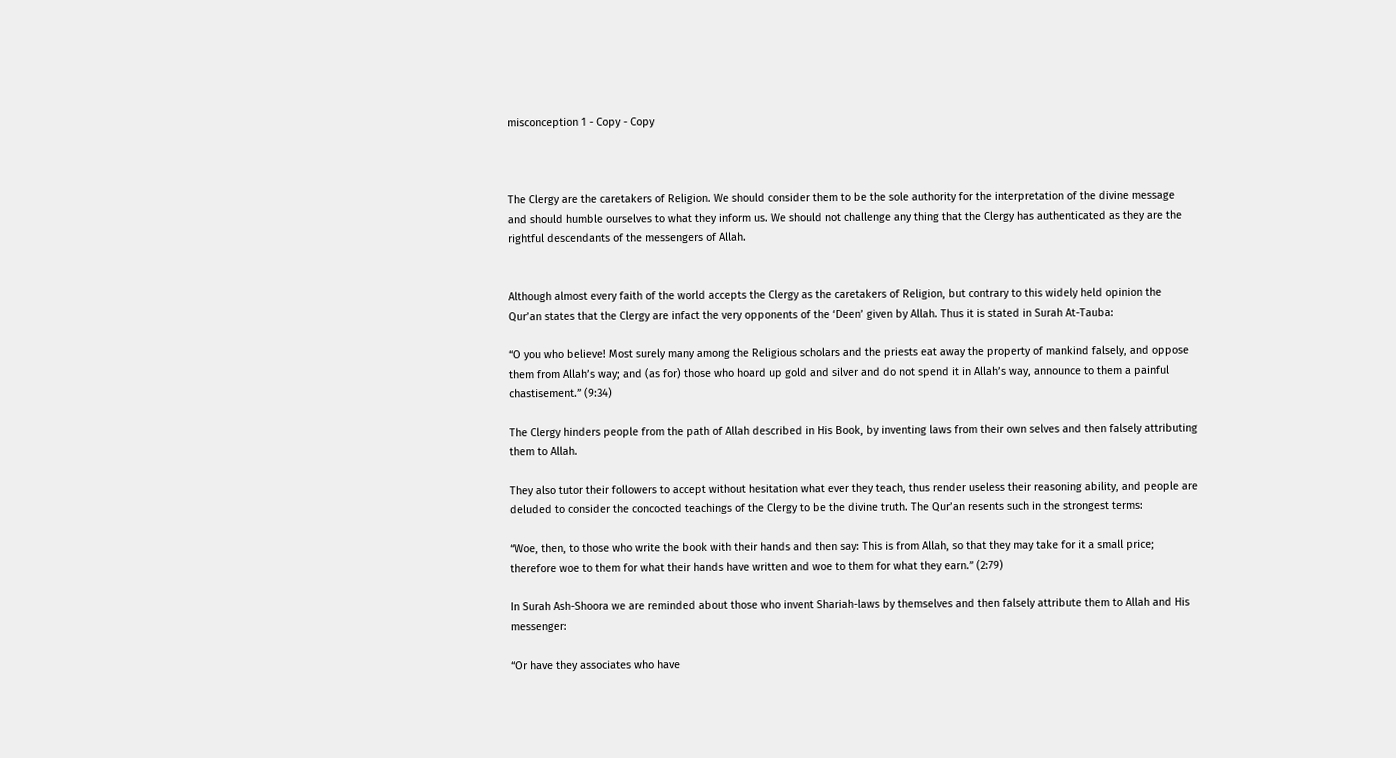misconception 1 - Copy - Copy



The Clergy are the caretakers of Religion. We should consider them to be the sole authority for the interpretation of the divine message and should humble ourselves to what they inform us. We should not challenge any thing that the Clergy has authenticated as they are the rightful descendants of the messengers of Allah.


Although almost every faith of the world accepts the Clergy as the caretakers of Religion, but contrary to this widely held opinion the Qur’an states that the Clergy are infact the very opponents of the ‘Deen’ given by Allah. Thus it is stated in Surah At-Tauba:

“O you who believe! Most surely many among the Religious scholars and the priests eat away the property of mankind falsely, and oppose them from Allah’s way; and (as for) those who hoard up gold and silver and do not spend it in Allah’s way, announce to them a painful chastisement.” (9:34)

The Clergy hinders people from the path of Allah described in His Book, by inventing laws from their own selves and then falsely attributing them to Allah.

They also tutor their followers to accept without hesitation what ever they teach, thus render useless their reasoning ability, and people are deluded to consider the concocted teachings of the Clergy to be the divine truth. The Qur’an resents such in the strongest terms:

“Woe, then, to those who write the book with their hands and then say: This is from Allah, so that they may take for it a small price; therefore woe to them for what their hands have written and woe to them for what they earn.” (2:79)

In Surah Ash-Shoora we are reminded about those who invent Shariah-laws by themselves and then falsely attribute them to Allah and His messenger:

“Or have they associates who have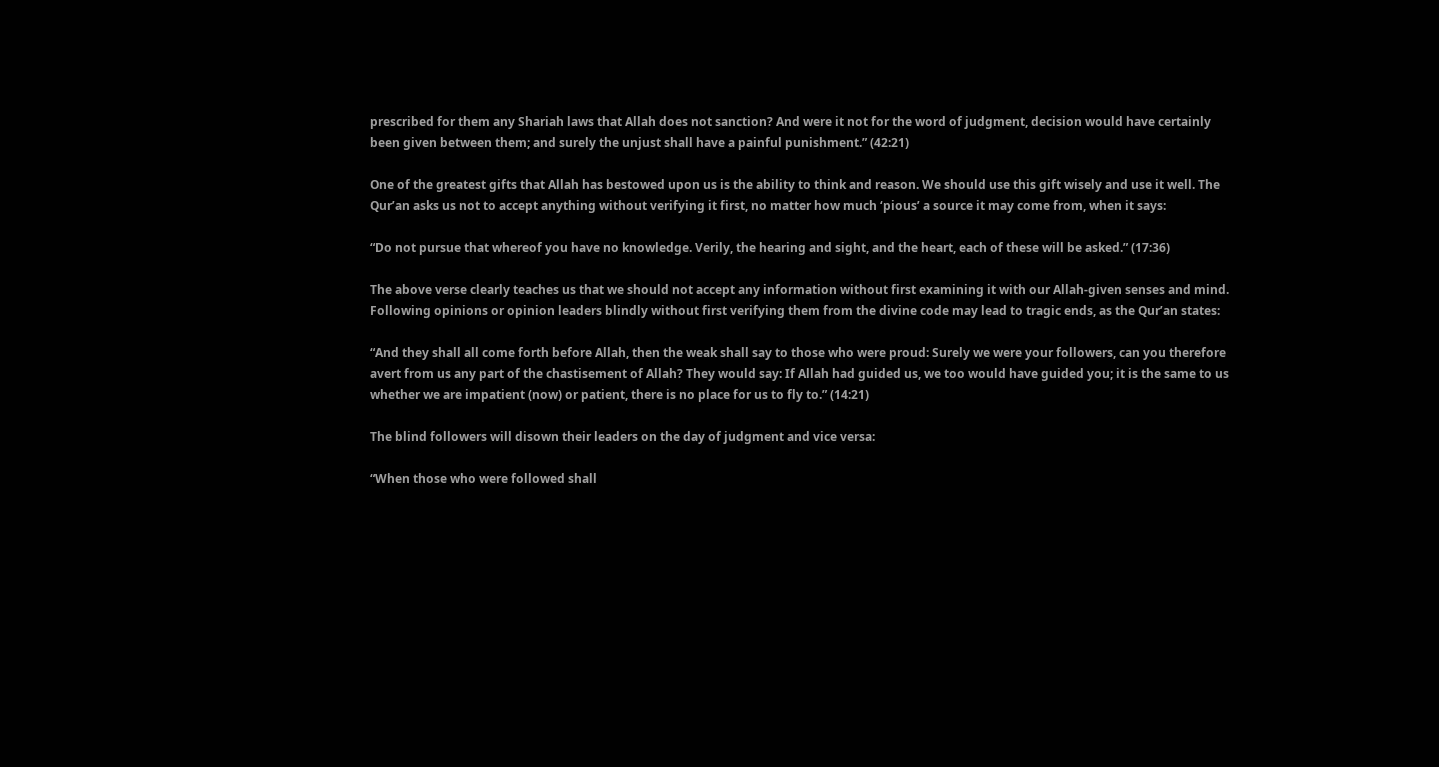prescribed for them any Shariah laws that Allah does not sanction? And were it not for the word of judgment, decision would have certainly been given between them; and surely the unjust shall have a painful punishment.” (42:21)

One of the greatest gifts that Allah has bestowed upon us is the ability to think and reason. We should use this gift wisely and use it well. The Qur’an asks us not to accept anything without verifying it first, no matter how much ‘pious’ a source it may come from, when it says:

“Do not pursue that whereof you have no knowledge. Verily, the hearing and sight, and the heart, each of these will be asked.” (17:36)

The above verse clearly teaches us that we should not accept any information without first examining it with our Allah-given senses and mind. Following opinions or opinion leaders blindly without first verifying them from the divine code may lead to tragic ends, as the Qur’an states:

“And they shall all come forth before Allah, then the weak shall say to those who were proud: Surely we were your followers, can you therefore avert from us any part of the chastisement of Allah? They would say: If Allah had guided us, we too would have guided you; it is the same to us whether we are impatient (now) or patient, there is no place for us to fly to.” (14:21)

The blind followers will disown their leaders on the day of judgment and vice versa:

“When those who were followed shall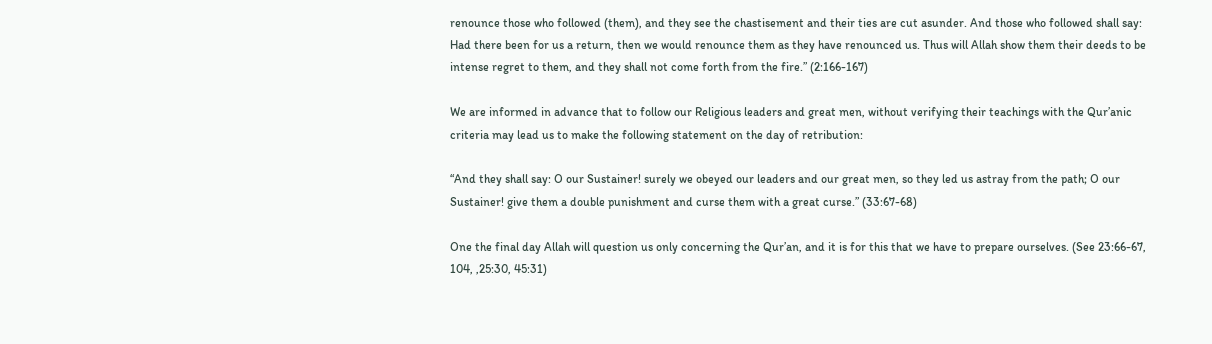renounce those who followed (them), and they see the chastisement and their ties are cut asunder. And those who followed shall say: Had there been for us a return, then we would renounce them as they have renounced us. Thus will Allah show them their deeds to be intense regret to them, and they shall not come forth from the fire.” (2:166-167)

We are informed in advance that to follow our Religious leaders and great men, without verifying their teachings with the Qur’anic criteria may lead us to make the following statement on the day of retribution:

“And they shall say: O our Sustainer! surely we obeyed our leaders and our great men, so they led us astray from the path; O our Sustainer! give them a double punishment and curse them with a great curse.” (33:67-68)

One the final day Allah will question us only concerning the Qur’an, and it is for this that we have to prepare ourselves. (See 23:66-67, 104, ,25:30, 45:31)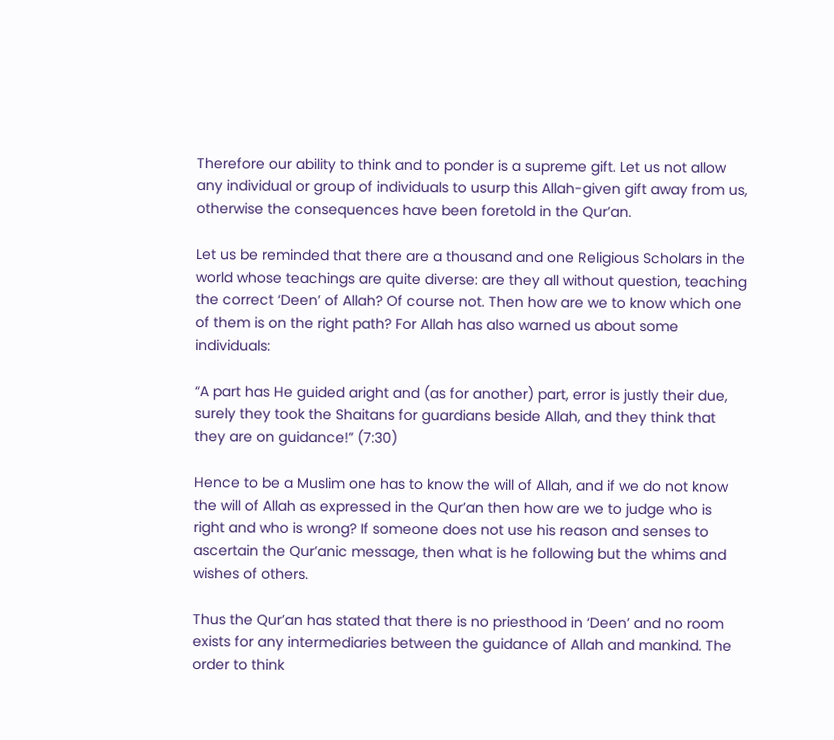Therefore our ability to think and to ponder is a supreme gift. Let us not allow any individual or group of individuals to usurp this Allah-given gift away from us, otherwise the consequences have been foretold in the Qur’an.

Let us be reminded that there are a thousand and one Religious Scholars in the world whose teachings are quite diverse: are they all without question, teaching the correct ‘Deen’ of Allah? Of course not. Then how are we to know which one of them is on the right path? For Allah has also warned us about some individuals:

“A part has He guided aright and (as for another) part, error is justly their due, surely they took the Shaitans for guardians beside Allah, and they think that they are on guidance!” (7:30)

Hence to be a Muslim one has to know the will of Allah, and if we do not know the will of Allah as expressed in the Qur’an then how are we to judge who is right and who is wrong? If someone does not use his reason and senses to ascertain the Qur’anic message, then what is he following but the whims and wishes of others.

Thus the Qur’an has stated that there is no priesthood in ‘Deen’ and no room exists for any intermediaries between the guidance of Allah and mankind. The order to think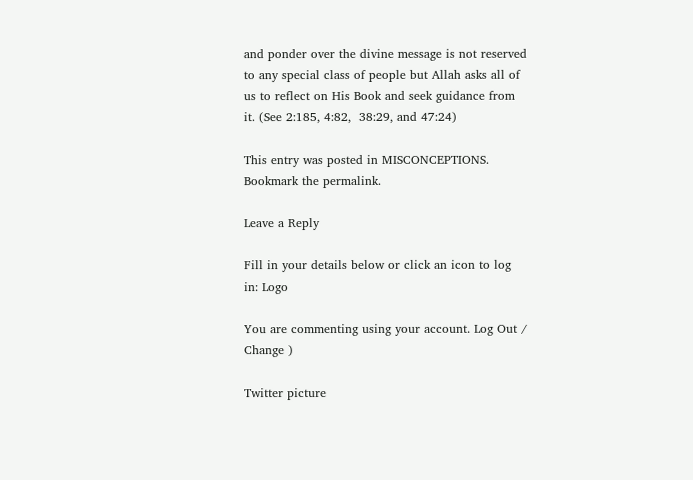and ponder over the divine message is not reserved to any special class of people but Allah asks all of us to reflect on His Book and seek guidance from it. (See 2:185, 4:82,  38:29, and 47:24)

This entry was posted in MISCONCEPTIONS. Bookmark the permalink.

Leave a Reply

Fill in your details below or click an icon to log in: Logo

You are commenting using your account. Log Out / Change )

Twitter picture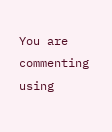You are commenting using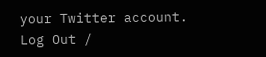your Twitter account. Log Out /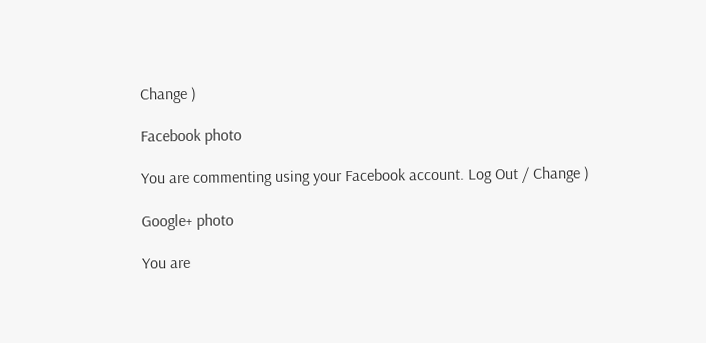Change )

Facebook photo

You are commenting using your Facebook account. Log Out / Change )

Google+ photo

You are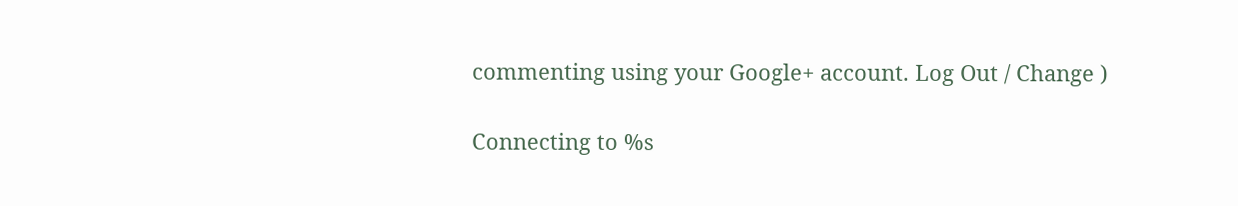commenting using your Google+ account. Log Out / Change )

Connecting to %s